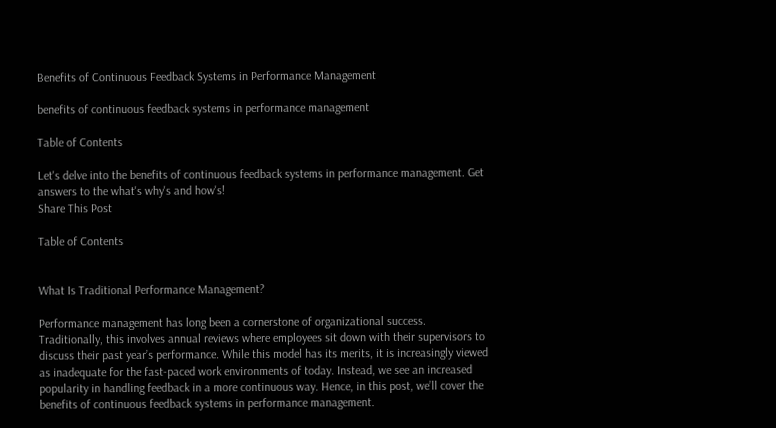Benefits of Continuous Feedback Systems in Performance Management

benefits of continuous feedback systems in performance management

Table of Contents

Let's delve into the benefits of continuous feedback systems in performance management. Get answers to the what's why's and how's!
Share This Post

Table of Contents


What Is Traditional Performance Management?

Performance management has long been a cornerstone of organizational success. Traditionally, this involves annual reviews where employees sit down with their supervisors to discuss their past year’s performance. While this model has its merits, it is increasingly viewed as inadequate for the fast-paced work environments of today. Instead, we see an increased popularity in handling feedback in a more continuous way. Hence, in this post, we’ll cover the benefits of continuous feedback systems in performance management.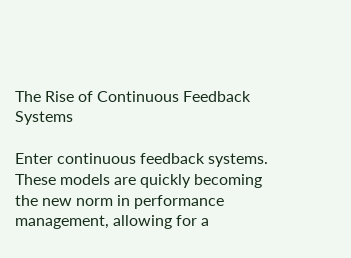The Rise of Continuous Feedback Systems

Enter continuous feedback systems. These models are quickly becoming the new norm in performance management, allowing for a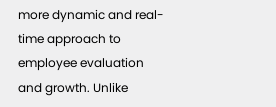more dynamic and real-time approach to employee evaluation and growth. Unlike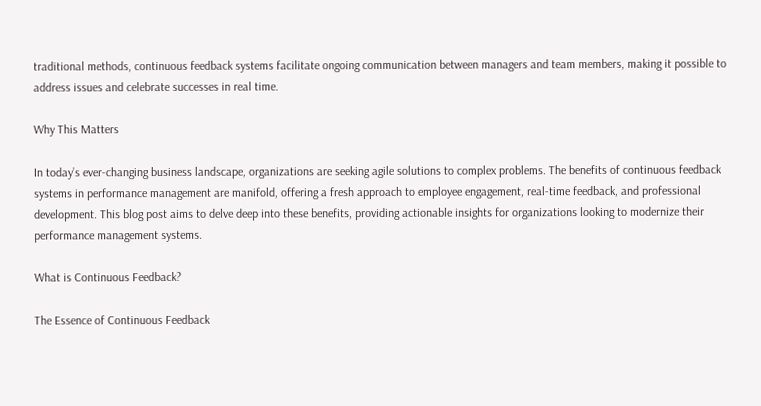traditional methods, continuous feedback systems facilitate ongoing communication between managers and team members, making it possible to address issues and celebrate successes in real time.

Why This Matters

In today’s ever-changing business landscape, organizations are seeking agile solutions to complex problems. The benefits of continuous feedback systems in performance management are manifold, offering a fresh approach to employee engagement, real-time feedback, and professional development. This blog post aims to delve deep into these benefits, providing actionable insights for organizations looking to modernize their performance management systems.

What is Continuous Feedback?

The Essence of Continuous Feedback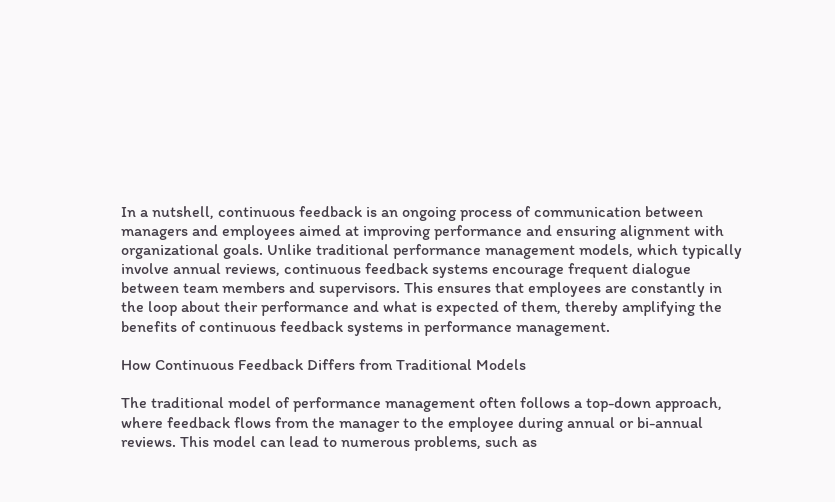In a nutshell, continuous feedback is an ongoing process of communication between managers and employees aimed at improving performance and ensuring alignment with organizational goals. Unlike traditional performance management models, which typically involve annual reviews, continuous feedback systems encourage frequent dialogue between team members and supervisors. This ensures that employees are constantly in the loop about their performance and what is expected of them, thereby amplifying the benefits of continuous feedback systems in performance management.

How Continuous Feedback Differs from Traditional Models

The traditional model of performance management often follows a top-down approach, where feedback flows from the manager to the employee during annual or bi-annual reviews. This model can lead to numerous problems, such as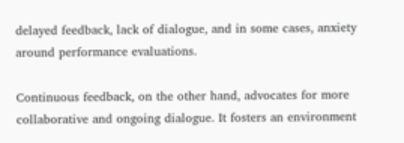delayed feedback, lack of dialogue, and in some cases, anxiety around performance evaluations.

Continuous feedback, on the other hand, advocates for more collaborative and ongoing dialogue. It fosters an environment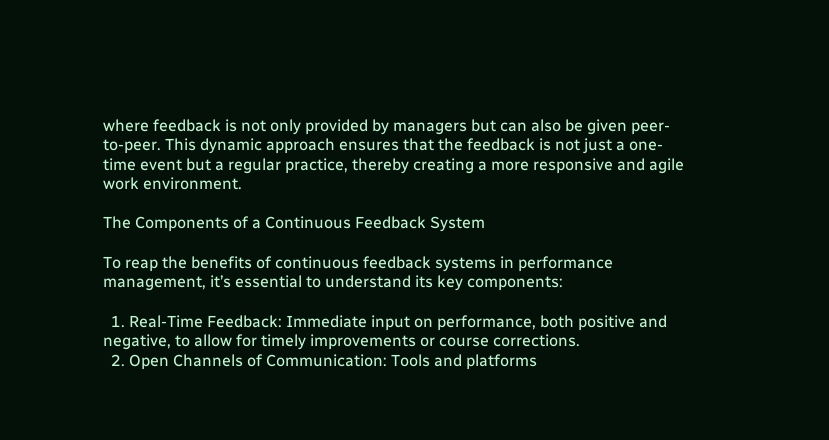where feedback is not only provided by managers but can also be given peer-to-peer. This dynamic approach ensures that the feedback is not just a one-time event but a regular practice, thereby creating a more responsive and agile work environment.

The Components of a Continuous Feedback System

To reap the benefits of continuous feedback systems in performance management, it’s essential to understand its key components:

  1. Real-Time Feedback: Immediate input on performance, both positive and negative, to allow for timely improvements or course corrections.
  2. Open Channels of Communication: Tools and platforms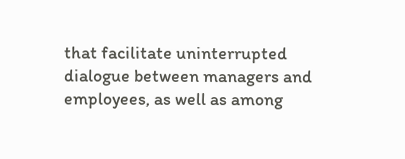that facilitate uninterrupted dialogue between managers and employees, as well as among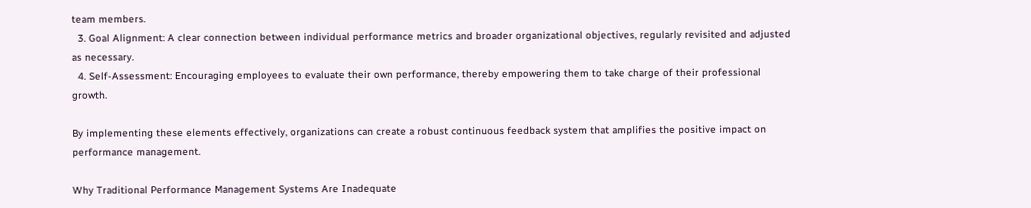team members.
  3. Goal Alignment: A clear connection between individual performance metrics and broader organizational objectives, regularly revisited and adjusted as necessary.
  4. Self-Assessment: Encouraging employees to evaluate their own performance, thereby empowering them to take charge of their professional growth.

By implementing these elements effectively, organizations can create a robust continuous feedback system that amplifies the positive impact on performance management.

Why Traditional Performance Management Systems Are Inadequate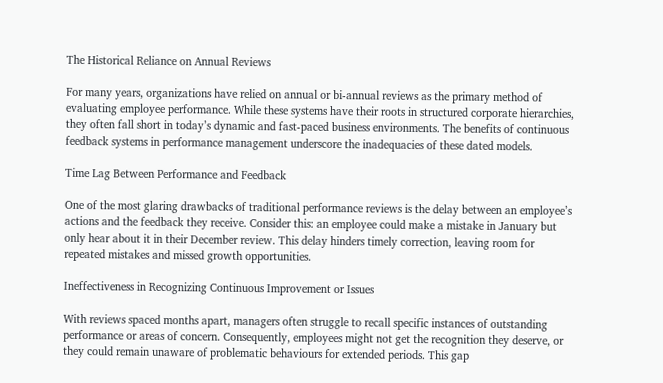The Historical Reliance on Annual Reviews

For many years, organizations have relied on annual or bi-annual reviews as the primary method of evaluating employee performance. While these systems have their roots in structured corporate hierarchies, they often fall short in today’s dynamic and fast-paced business environments. The benefits of continuous feedback systems in performance management underscore the inadequacies of these dated models.

Time Lag Between Performance and Feedback

One of the most glaring drawbacks of traditional performance reviews is the delay between an employee’s actions and the feedback they receive. Consider this: an employee could make a mistake in January but only hear about it in their December review. This delay hinders timely correction, leaving room for repeated mistakes and missed growth opportunities.

Ineffectiveness in Recognizing Continuous Improvement or Issues

With reviews spaced months apart, managers often struggle to recall specific instances of outstanding performance or areas of concern. Consequently, employees might not get the recognition they deserve, or they could remain unaware of problematic behaviours for extended periods. This gap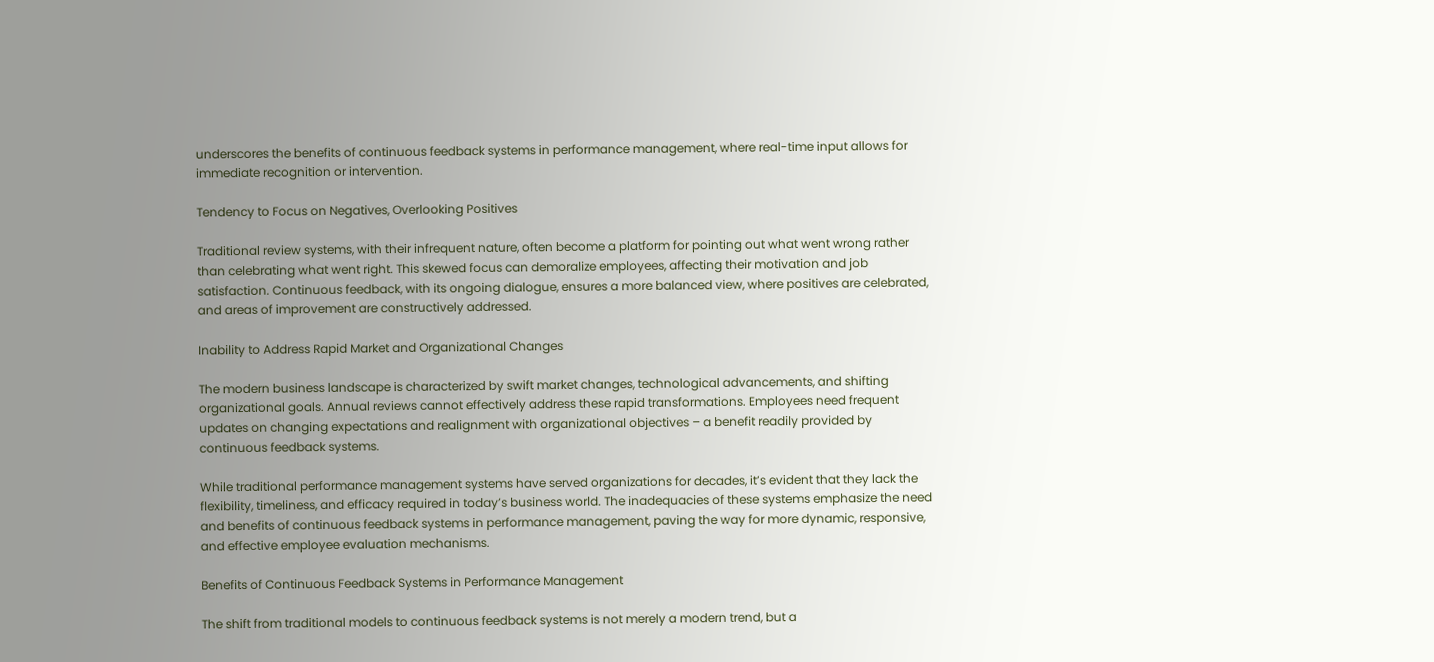underscores the benefits of continuous feedback systems in performance management, where real-time input allows for immediate recognition or intervention.

Tendency to Focus on Negatives, Overlooking Positives

Traditional review systems, with their infrequent nature, often become a platform for pointing out what went wrong rather than celebrating what went right. This skewed focus can demoralize employees, affecting their motivation and job satisfaction. Continuous feedback, with its ongoing dialogue, ensures a more balanced view, where positives are celebrated, and areas of improvement are constructively addressed.

Inability to Address Rapid Market and Organizational Changes

The modern business landscape is characterized by swift market changes, technological advancements, and shifting organizational goals. Annual reviews cannot effectively address these rapid transformations. Employees need frequent updates on changing expectations and realignment with organizational objectives – a benefit readily provided by continuous feedback systems.

While traditional performance management systems have served organizations for decades, it’s evident that they lack the flexibility, timeliness, and efficacy required in today’s business world. The inadequacies of these systems emphasize the need and benefits of continuous feedback systems in performance management, paving the way for more dynamic, responsive, and effective employee evaluation mechanisms.

Benefits of Continuous Feedback Systems in Performance Management

The shift from traditional models to continuous feedback systems is not merely a modern trend, but a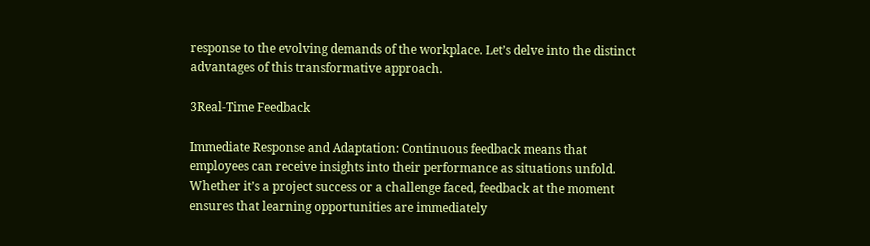response to the evolving demands of the workplace. Let’s delve into the distinct advantages of this transformative approach.

3Real-Time Feedback

Immediate Response and Adaptation: Continuous feedback means that employees can receive insights into their performance as situations unfold. Whether it’s a project success or a challenge faced, feedback at the moment ensures that learning opportunities are immediately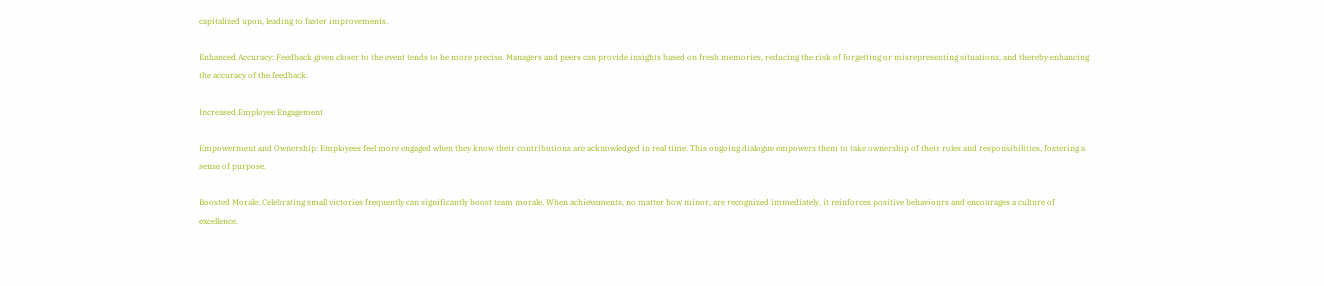capitalized upon, leading to faster improvements.

Enhanced Accuracy: Feedback given closer to the event tends to be more precise. Managers and peers can provide insights based on fresh memories, reducing the risk of forgetting or misrepresenting situations, and thereby enhancing the accuracy of the feedback.

Increased Employee Engagement

Empowerment and Ownership: Employees feel more engaged when they know their contributions are acknowledged in real time. This ongoing dialogue empowers them to take ownership of their roles and responsibilities, fostering a sense of purpose.

Boosted Morale: Celebrating small victories frequently can significantly boost team morale. When achievements, no matter how minor, are recognized immediately, it reinforces positive behaviours and encourages a culture of excellence.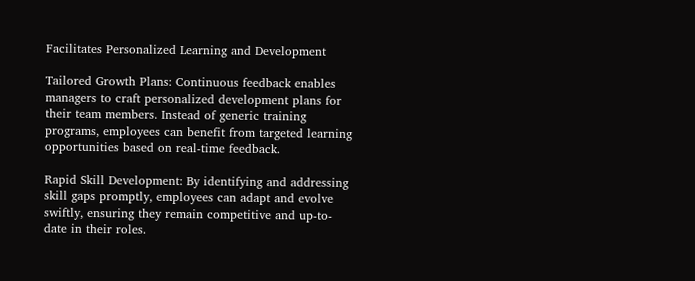Facilitates Personalized Learning and Development

Tailored Growth Plans: Continuous feedback enables managers to craft personalized development plans for their team members. Instead of generic training programs, employees can benefit from targeted learning opportunities based on real-time feedback.

Rapid Skill Development: By identifying and addressing skill gaps promptly, employees can adapt and evolve swiftly, ensuring they remain competitive and up-to-date in their roles.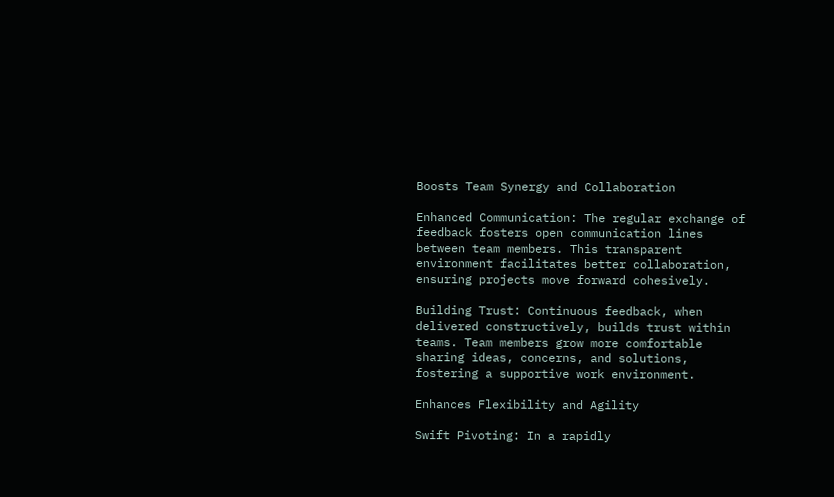Boosts Team Synergy and Collaboration

Enhanced Communication: The regular exchange of feedback fosters open communication lines between team members. This transparent environment facilitates better collaboration, ensuring projects move forward cohesively.

Building Trust: Continuous feedback, when delivered constructively, builds trust within teams. Team members grow more comfortable sharing ideas, concerns, and solutions, fostering a supportive work environment.

Enhances Flexibility and Agility

Swift Pivoting: In a rapidly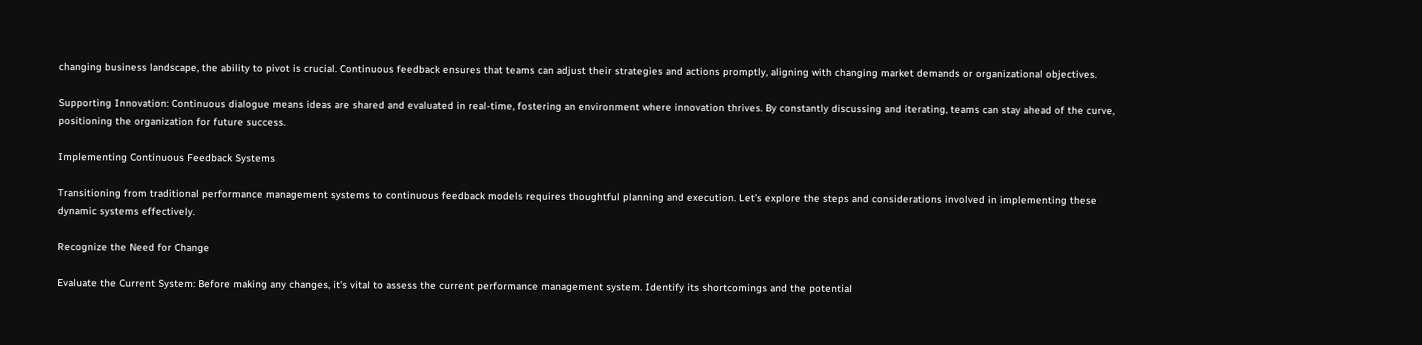changing business landscape, the ability to pivot is crucial. Continuous feedback ensures that teams can adjust their strategies and actions promptly, aligning with changing market demands or organizational objectives.

Supporting Innovation: Continuous dialogue means ideas are shared and evaluated in real-time, fostering an environment where innovation thrives. By constantly discussing and iterating, teams can stay ahead of the curve, positioning the organization for future success.

Implementing Continuous Feedback Systems

Transitioning from traditional performance management systems to continuous feedback models requires thoughtful planning and execution. Let’s explore the steps and considerations involved in implementing these dynamic systems effectively.

Recognize the Need for Change

Evaluate the Current System: Before making any changes, it’s vital to assess the current performance management system. Identify its shortcomings and the potential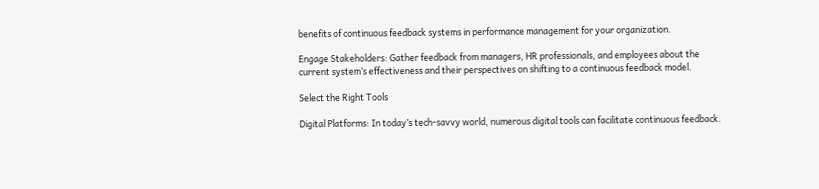benefits of continuous feedback systems in performance management for your organization.

Engage Stakeholders: Gather feedback from managers, HR professionals, and employees about the current system’s effectiveness and their perspectives on shifting to a continuous feedback model.

Select the Right Tools

Digital Platforms: In today’s tech-savvy world, numerous digital tools can facilitate continuous feedback.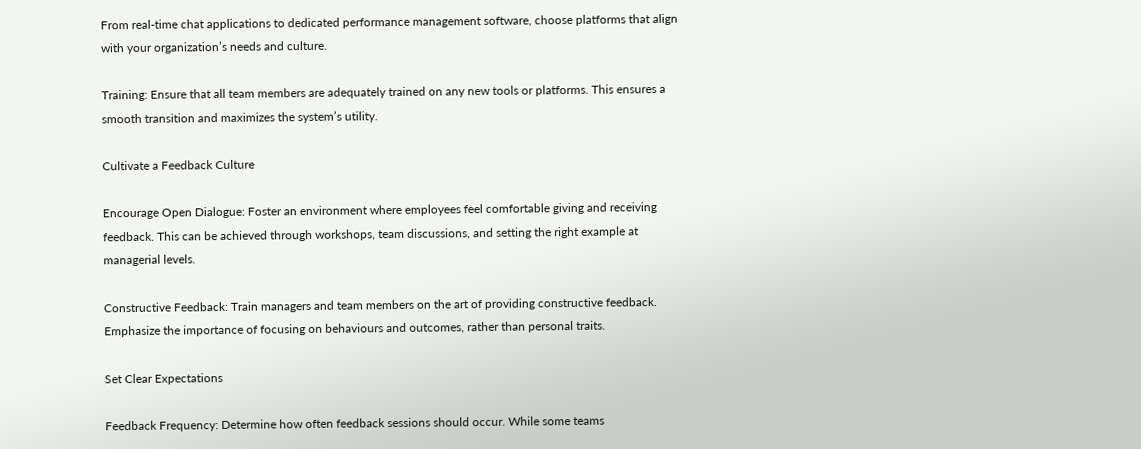From real-time chat applications to dedicated performance management software, choose platforms that align with your organization’s needs and culture.

Training: Ensure that all team members are adequately trained on any new tools or platforms. This ensures a smooth transition and maximizes the system’s utility.

Cultivate a Feedback Culture

Encourage Open Dialogue: Foster an environment where employees feel comfortable giving and receiving feedback. This can be achieved through workshops, team discussions, and setting the right example at managerial levels.

Constructive Feedback: Train managers and team members on the art of providing constructive feedback. Emphasize the importance of focusing on behaviours and outcomes, rather than personal traits.

Set Clear Expectations

Feedback Frequency: Determine how often feedback sessions should occur. While some teams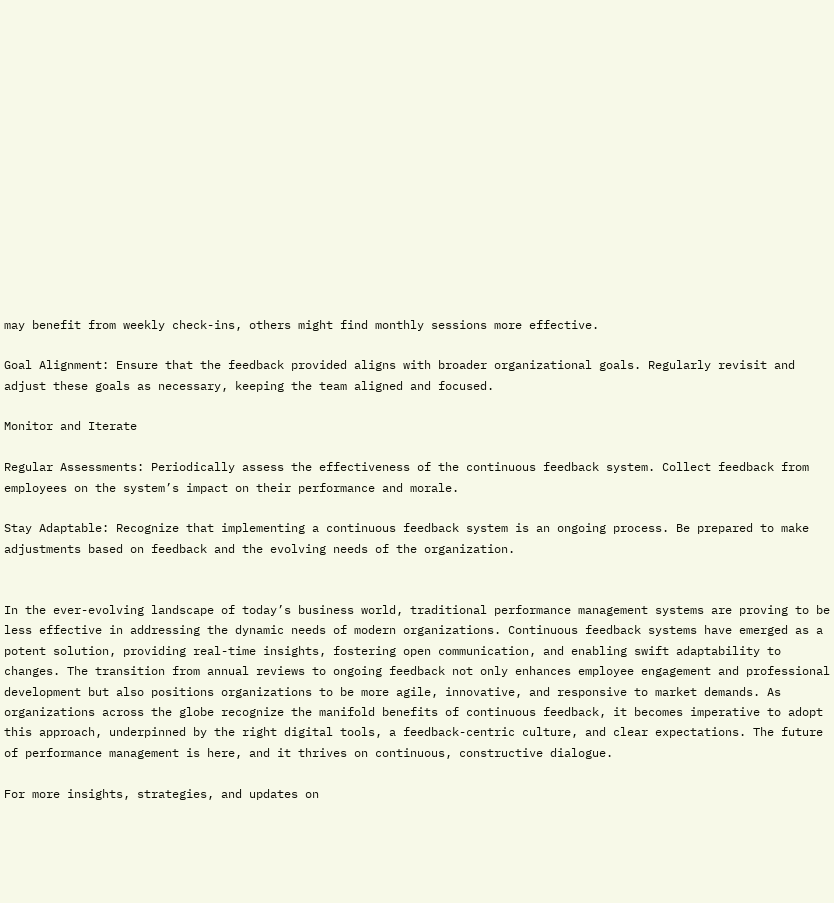may benefit from weekly check-ins, others might find monthly sessions more effective.

Goal Alignment: Ensure that the feedback provided aligns with broader organizational goals. Regularly revisit and adjust these goals as necessary, keeping the team aligned and focused.

Monitor and Iterate

Regular Assessments: Periodically assess the effectiveness of the continuous feedback system. Collect feedback from employees on the system’s impact on their performance and morale.

Stay Adaptable: Recognize that implementing a continuous feedback system is an ongoing process. Be prepared to make adjustments based on feedback and the evolving needs of the organization.


In the ever-evolving landscape of today’s business world, traditional performance management systems are proving to be less effective in addressing the dynamic needs of modern organizations. Continuous feedback systems have emerged as a potent solution, providing real-time insights, fostering open communication, and enabling swift adaptability to changes. The transition from annual reviews to ongoing feedback not only enhances employee engagement and professional development but also positions organizations to be more agile, innovative, and responsive to market demands. As organizations across the globe recognize the manifold benefits of continuous feedback, it becomes imperative to adopt this approach, underpinned by the right digital tools, a feedback-centric culture, and clear expectations. The future of performance management is here, and it thrives on continuous, constructive dialogue.

For more insights, strategies, and updates on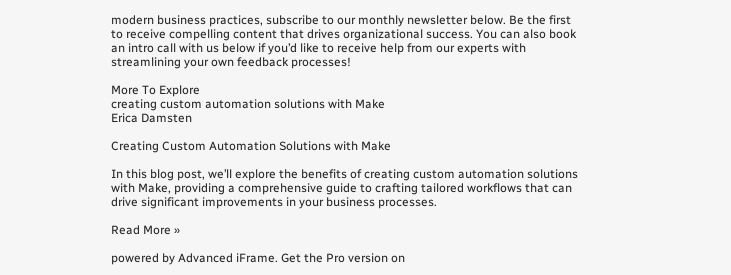modern business practices, subscribe to our monthly newsletter below. Be the first to receive compelling content that drives organizational success. You can also book an intro call with us below if you’d like to receive help from our experts with streamlining your own feedback processes!

More To Explore
creating custom automation solutions with Make
Erica Damsten

Creating Custom Automation Solutions with Make

In this blog post, we’ll explore the benefits of creating custom automation solutions with Make, providing a comprehensive guide to crafting tailored workflows that can drive significant improvements in your business processes.

Read More »

powered by Advanced iFrame. Get the Pro version on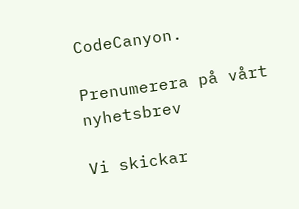CodeCanyon.

Prenumerera på vårt nyhetsbrev

Vi skickar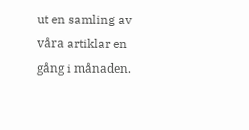ut en samling av våra artiklar en gång i månaden.